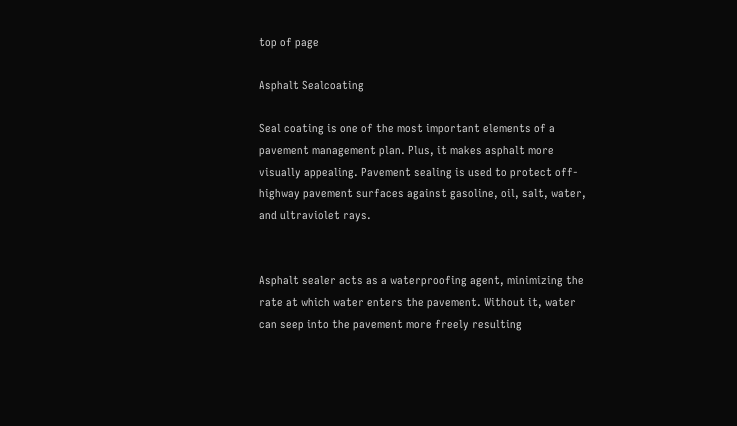top of page

Asphalt Sealcoating

Seal coating is one of the most important elements of a pavement management plan. Plus, it makes asphalt more visually appealing. Pavement sealing is used to protect off-highway pavement surfaces against gasoline, oil, salt, water, and ultraviolet rays.


Asphalt sealer acts as a waterproofing agent, minimizing the rate at which water enters the pavement. Without it, water can seep into the pavement more freely resulting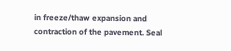in freeze/thaw expansion and contraction of the pavement. Seal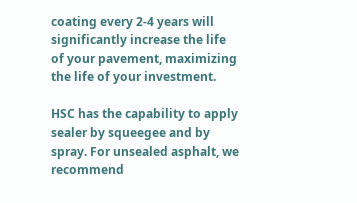coating every 2-4 years will significantly increase the life of your pavement, maximizing the life of your investment.

HSC has the capability to apply sealer by squeegee and by spray. For unsealed asphalt, we recommend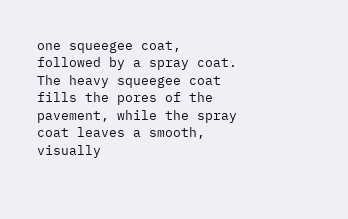one squeegee coat, followed by a spray coat. The heavy squeegee coat fills the pores of the pavement, while the spray coat leaves a smooth, visually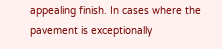appealing finish. In cases where the pavement is exceptionally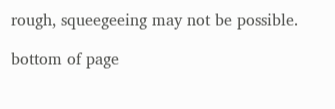rough, squeegeeing may not be possible.

bottom of page